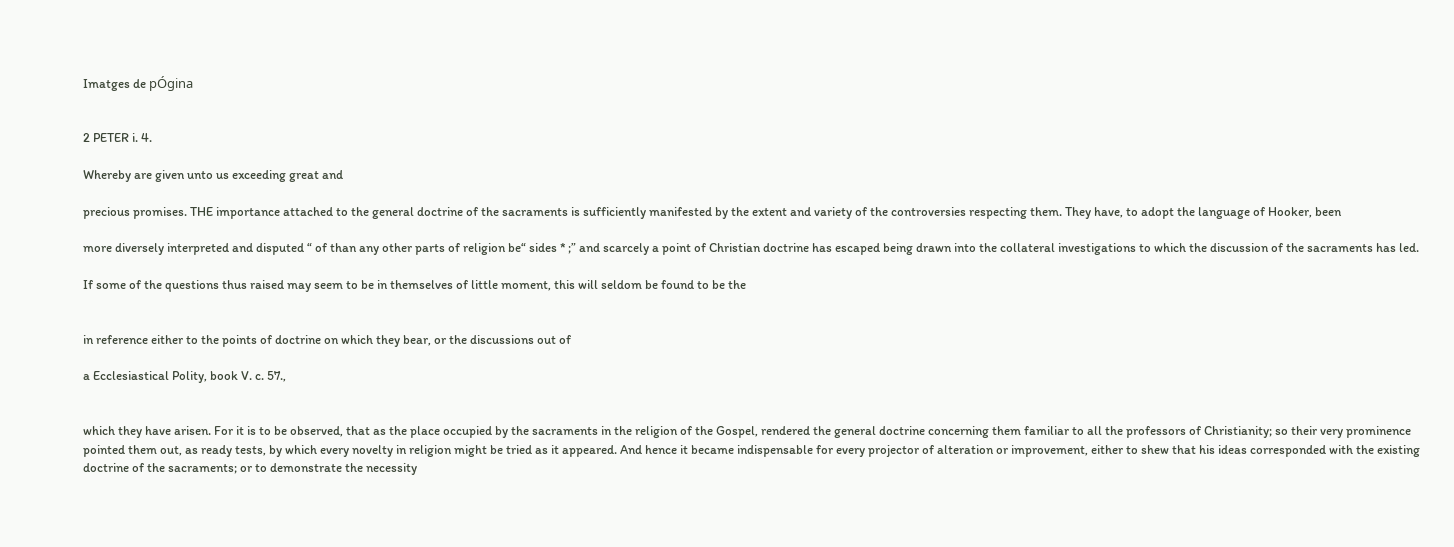Imatges de pÓgina


2 PETER i. 4.

Whereby are given unto us exceeding great and

precious promises. THE importance attached to the general doctrine of the sacraments is sufficiently manifested by the extent and variety of the controversies respecting them. They have, to adopt the language of Hooker, been

more diversely interpreted and disputed “ of than any other parts of religion be“ sides * ;” and scarcely a point of Christian doctrine has escaped being drawn into the collateral investigations to which the discussion of the sacraments has led.

If some of the questions thus raised may seem to be in themselves of little moment, this will seldom be found to be the


in reference either to the points of doctrine on which they bear, or the discussions out of

a Ecclesiastical Polity, book V. c. 57.,


which they have arisen. For it is to be observed, that as the place occupied by the sacraments in the religion of the Gospel, rendered the general doctrine concerning them familiar to all the professors of Christianity; so their very prominence pointed them out, as ready tests, by which every novelty in religion might be tried as it appeared. And hence it became indispensable for every projector of alteration or improvement, either to shew that his ideas corresponded with the existing doctrine of the sacraments; or to demonstrate the necessity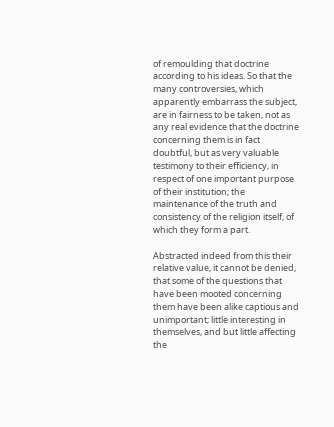of remoulding that doctrine according to his ideas. So that the many controversies, which apparently embarrass the subject, are in fairness to be taken, not as any real evidence that the doctrine concerning them is in fact doubtful, but as very valuable testimony to their efficiency, in respect of one important purpose of their institution; the maintenance of the truth and consistency of the religion itself, of which they form a part.

Abstracted indeed from this their relative value, it cannot be denied, that some of the questions that have been mooted concerning them have been alike captious and unimportant; little interesting in themselves, and but little affecting the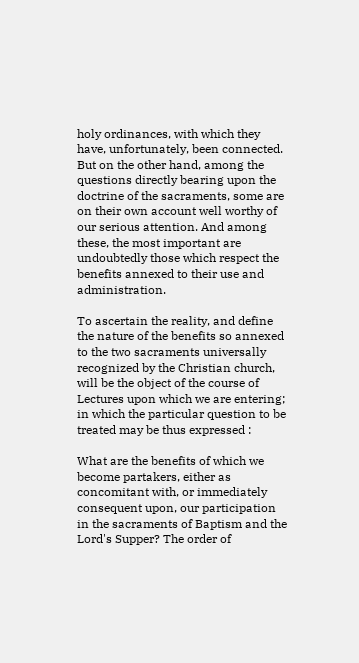holy ordinances, with which they have, unfortunately, been connected. But on the other hand, among the questions directly bearing upon the doctrine of the sacraments, some are on their own account well worthy of our serious attention. And among these, the most important are undoubtedly those which respect the benefits annexed to their use and administration.

To ascertain the reality, and define the nature of the benefits so annexed to the two sacraments universally recognized by the Christian church, will be the object of the course of Lectures upon which we are entering; in which the particular question to be treated may be thus expressed :

What are the benefits of which we become partakers, either as concomitant with, or immediately consequent upon, our participation in the sacraments of Baptism and the Lord's Supper? The order of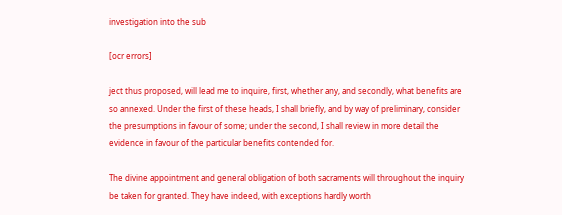investigation into the sub

[ocr errors]

ject thus proposed, will lead me to inquire, first, whether any, and secondly, what benefits are so annexed. Under the first of these heads, I shall briefly, and by way of preliminary, consider the presumptions in favour of some; under the second, I shall review in more detail the evidence in favour of the particular benefits contended for.

The divine appointment and general obligation of both sacraments will throughout the inquiry be taken for granted. They have indeed, with exceptions hardly worth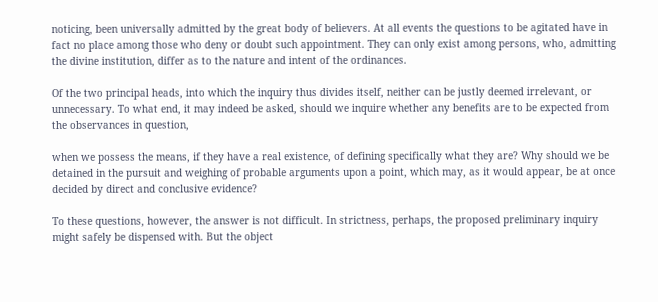noticing, been universally admitted by the great body of believers. At all events the questions to be agitated have in fact no place among those who deny or doubt such appointment. They can only exist among persons, who, admitting the divine institution, differ as to the nature and intent of the ordinances.

Of the two principal heads, into which the inquiry thus divides itself, neither can be justly deemed irrelevant, or unnecessary. To what end, it may indeed be asked, should we inquire whether any benefits are to be expected from the observances in question,

when we possess the means, if they have a real existence, of defining specifically what they are? Why should we be detained in the pursuit and weighing of probable arguments upon a point, which may, as it would appear, be at once decided by direct and conclusive evidence?

To these questions, however, the answer is not difficult. In strictness, perhaps, the proposed preliminary inquiry might safely be dispensed with. But the object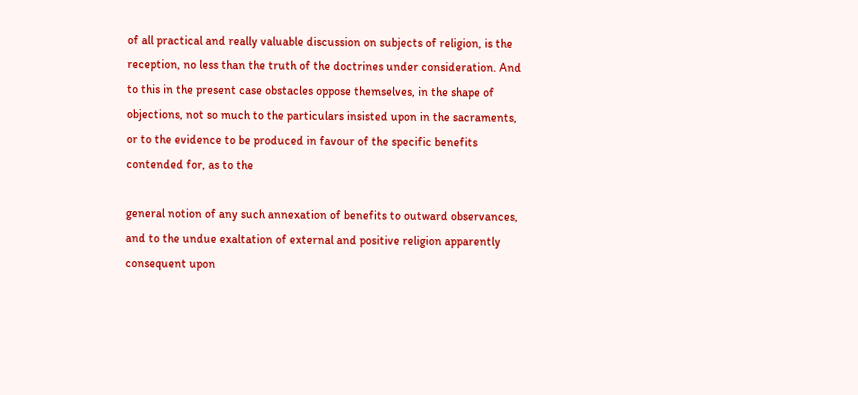of all practical and really valuable discussion on subjects of religion, is the reception, no less than the truth of the doctrines under consideration. And to this in the present case obstacles oppose themselves, in the shape of objections, not so much to the particulars insisted upon in the sacraments, or to the evidence to be produced in favour of the specific benefits contended for, as to the

general notion of any such annexation of benefits to outward observances, and to the undue exaltation of external and positive religion apparently consequent upon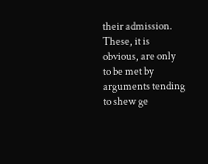their admission. These, it is obvious, are only to be met by arguments tending to shew ge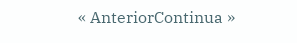« AnteriorContinua »